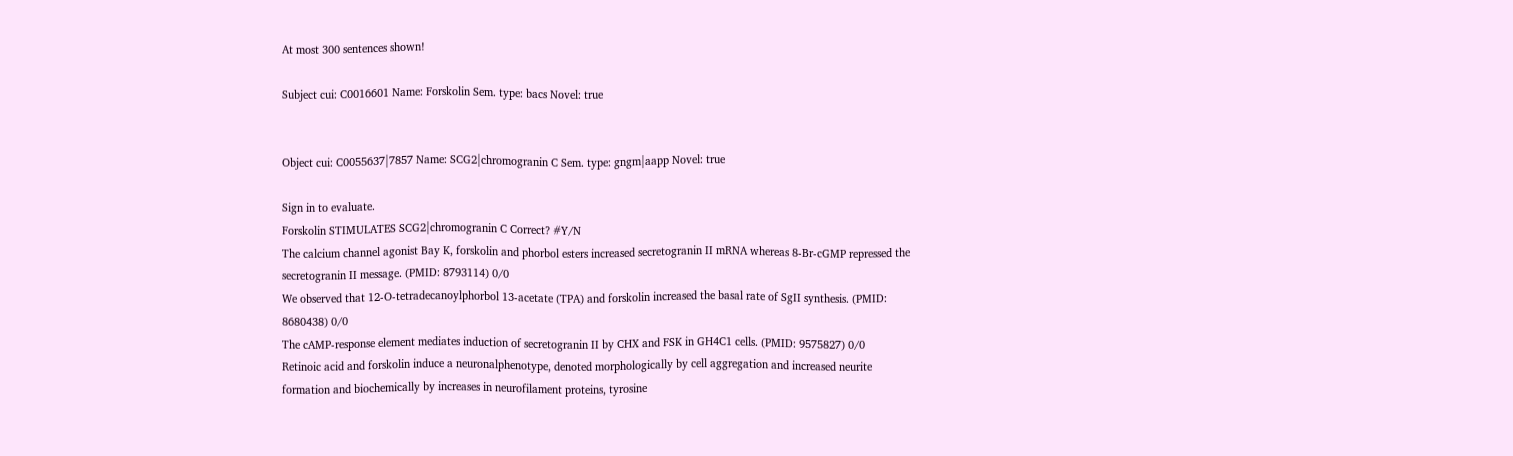At most 300 sentences shown!

Subject cui: C0016601 Name: Forskolin Sem. type: bacs Novel: true


Object cui: C0055637|7857 Name: SCG2|chromogranin C Sem. type: gngm|aapp Novel: true

Sign in to evaluate.
Forskolin STIMULATES SCG2|chromogranin C Correct? #Y/N
The calcium channel agonist Bay K, forskolin and phorbol esters increased secretogranin II mRNA whereas 8-Br-cGMP repressed the secretogranin II message. (PMID: 8793114) 0/0
We observed that 12-O-tetradecanoylphorbol 13-acetate (TPA) and forskolin increased the basal rate of SgII synthesis. (PMID: 8680438) 0/0
The cAMP-response element mediates induction of secretogranin II by CHX and FSK in GH4C1 cells. (PMID: 9575827) 0/0
Retinoic acid and forskolin induce a neuronalphenotype, denoted morphologically by cell aggregation and increased neurite formation and biochemically by increases in neurofilament proteins, tyrosine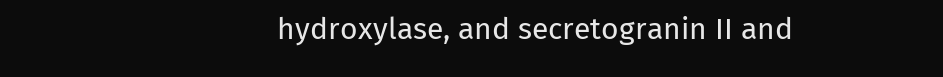hydroxylase, and secretogranin II and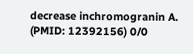decrease inchromogranin A. (PMID: 12392156) 0/0